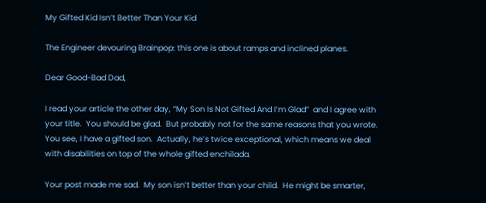My Gifted Kid Isn’t Better Than Your Kid

The Engineer devouring Brainpop: this one is about ramps and inclined planes.

Dear Good-Bad Dad,

I read your article the other day, “My Son Is Not Gifted And I’m Glad”  and I agree with your title.  You should be glad.  But probably not for the same reasons that you wrote.  You see, I have a gifted son.  Actually, he’s twice exceptional, which means we deal with disabilities on top of the whole gifted enchilada.

Your post made me sad.  My son isn’t better than your child.  He might be smarter,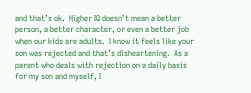and that’s ok.  Higher IQ doesn’t mean a better person, a better character, or even a better job when our kids are adults.  I know it feels like your son was rejected and that’s disheartening.  As a parent who deals with rejection on a daily basis for my son and myself, I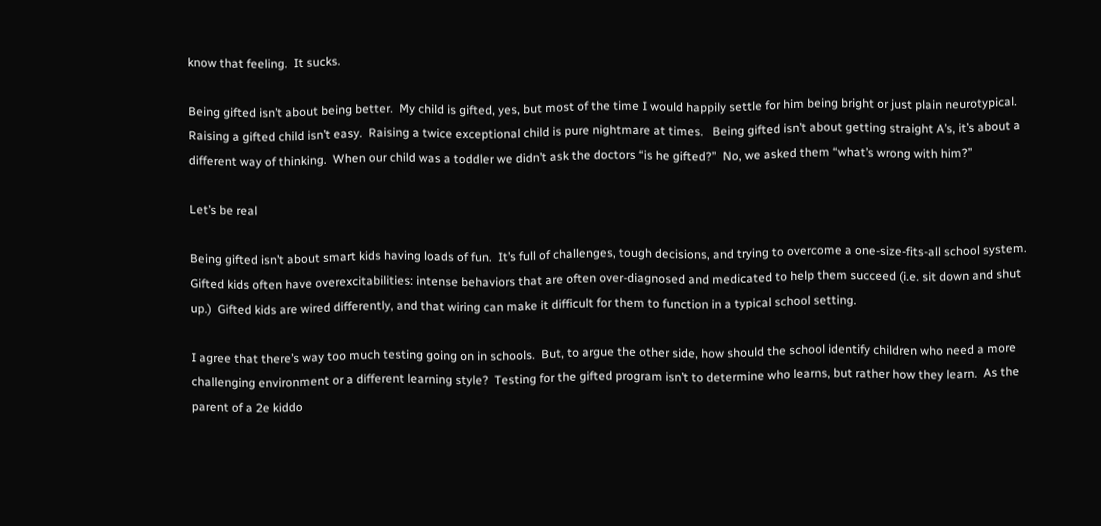know that feeling.  It sucks.

Being gifted isn’t about being better.  My child is gifted, yes, but most of the time I would happily settle for him being bright or just plain neurotypical.  Raising a gifted child isn’t easy.  Raising a twice exceptional child is pure nightmare at times.   Being gifted isn’t about getting straight A’s, it’s about a different way of thinking.  When our child was a toddler we didn’t ask the doctors “is he gifted?”  No, we asked them “what’s wrong with him?”

Let’s be real

Being gifted isn’t about smart kids having loads of fun.  It’s full of challenges, tough decisions, and trying to overcome a one-size-fits-all school system.  Gifted kids often have overexcitabilities: intense behaviors that are often over-diagnosed and medicated to help them succeed (i.e. sit down and shut up.)  Gifted kids are wired differently, and that wiring can make it difficult for them to function in a typical school setting.

I agree that there’s way too much testing going on in schools.  But, to argue the other side, how should the school identify children who need a more challenging environment or a different learning style?  Testing for the gifted program isn’t to determine who learns, but rather how they learn.  As the parent of a 2e kiddo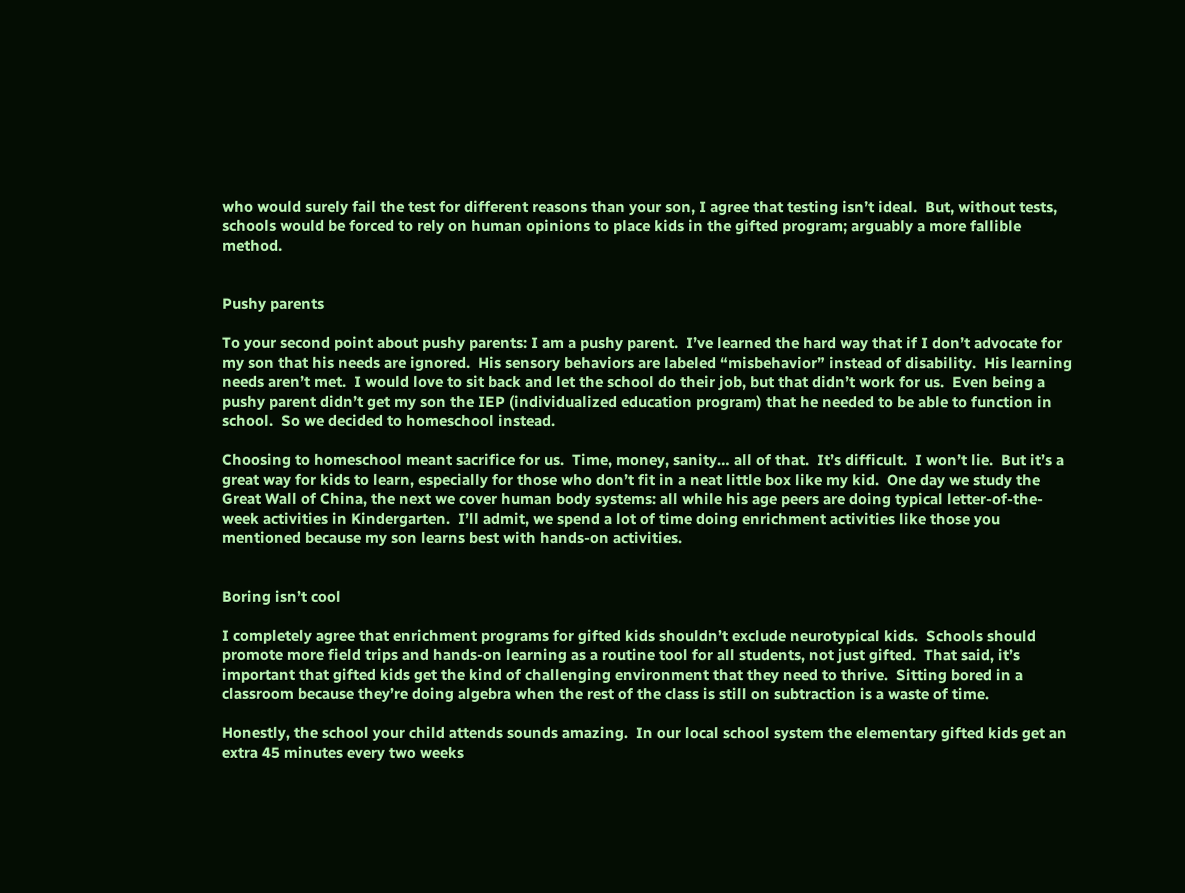who would surely fail the test for different reasons than your son, I agree that testing isn’t ideal.  But, without tests, schools would be forced to rely on human opinions to place kids in the gifted program; arguably a more fallible method.


Pushy parents

To your second point about pushy parents: I am a pushy parent.  I’ve learned the hard way that if I don’t advocate for my son that his needs are ignored.  His sensory behaviors are labeled “misbehavior” instead of disability.  His learning needs aren’t met.  I would love to sit back and let the school do their job, but that didn’t work for us.  Even being a pushy parent didn’t get my son the IEP (individualized education program) that he needed to be able to function in school.  So we decided to homeschool instead.

Choosing to homeschool meant sacrifice for us.  Time, money, sanity… all of that.  It’s difficult.  I won’t lie.  But it’s a great way for kids to learn, especially for those who don’t fit in a neat little box like my kid.  One day we study the Great Wall of China, the next we cover human body systems: all while his age peers are doing typical letter-of-the-week activities in Kindergarten.  I’ll admit, we spend a lot of time doing enrichment activities like those you mentioned because my son learns best with hands-on activities.


Boring isn’t cool

I completely agree that enrichment programs for gifted kids shouldn’t exclude neurotypical kids.  Schools should promote more field trips and hands-on learning as a routine tool for all students, not just gifted.  That said, it’s important that gifted kids get the kind of challenging environment that they need to thrive.  Sitting bored in a classroom because they’re doing algebra when the rest of the class is still on subtraction is a waste of time.

Honestly, the school your child attends sounds amazing.  In our local school system the elementary gifted kids get an extra 45 minutes every two weeks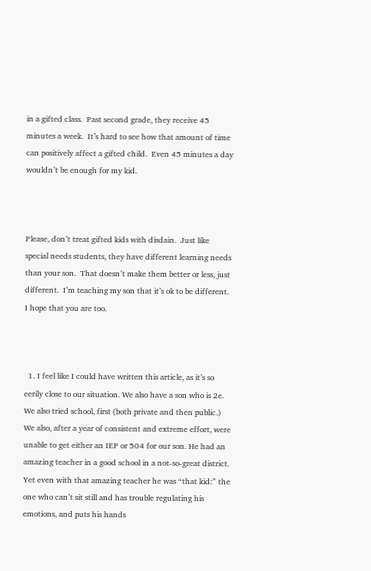in a gifted class.  Past second grade, they receive 45 minutes a week.  It’s hard to see how that amount of time can positively affect a gifted child.  Even 45 minutes a day wouldn’t be enough for my kid.



Please, don’t treat gifted kids with disdain.  Just like special needs students, they have different learning needs than your son.  That doesn’t make them better or less, just different.  I’m teaching my son that it’s ok to be different.  I hope that you are too.



  1. I feel like I could have written this article, as it’s so eerily close to our situation. We also have a son who is 2e. We also tried school, first (both private and then public.) We also, after a year of consistent and extreme effort, were unable to get either an IEP or 504 for our son. He had an amazing teacher in a good school in a not-so-great district. Yet even with that amazing teacher he was “that kid:” the one who can’t sit still and has trouble regulating his emotions, and puts his hands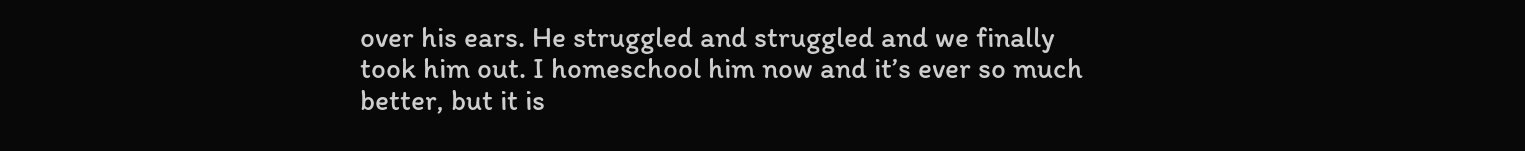over his ears. He struggled and struggled and we finally took him out. I homeschool him now and it’s ever so much better, but it is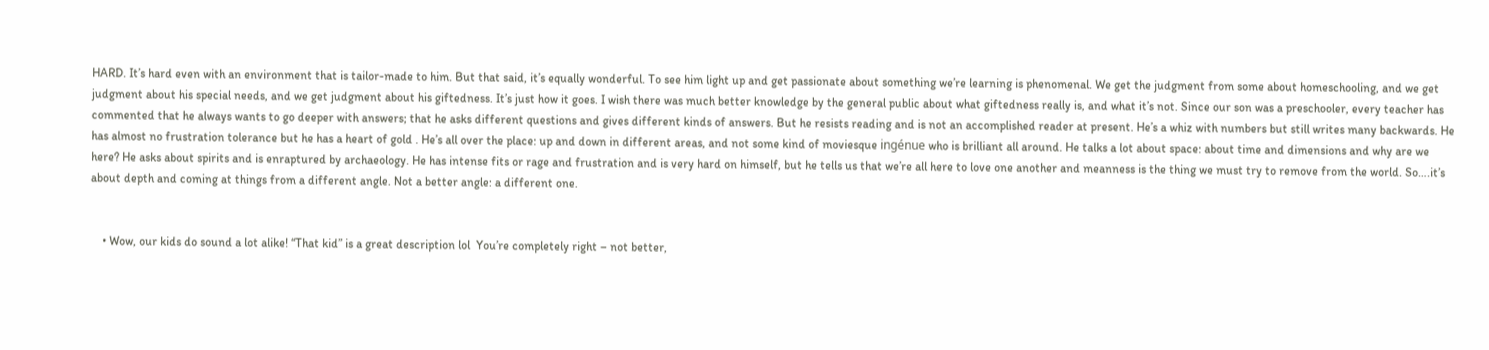HARD. It’s hard even with an environment that is tailor-made to him. But that said, it’s equally wonderful. To see him light up and get passionate about something we’re learning is phenomenal. We get the judgment from some about homeschooling, and we get judgment about his special needs, and we get judgment about his giftedness. It’s just how it goes. I wish there was much better knowledge by the general public about what giftedness really is, and what it’s not. Since our son was a preschooler, every teacher has commented that he always wants to go deeper with answers; that he asks different questions and gives different kinds of answers. But he resists reading and is not an accomplished reader at present. He’s a whiz with numbers but still writes many backwards. He has almost no frustration tolerance but he has a heart of gold . He’s all over the place: up and down in different areas, and not some kind of moviesque ingénue who is brilliant all around. He talks a lot about space: about time and dimensions and why are we here? He asks about spirits and is enraptured by archaeology. He has intense fits or rage and frustration and is very hard on himself, but he tells us that we’re all here to love one another and meanness is the thing we must try to remove from the world. So….it’s about depth and coming at things from a different angle. Not a better angle: a different one.


    • Wow, our kids do sound a lot alike! “That kid” is a great description lol  You’re completely right – not better,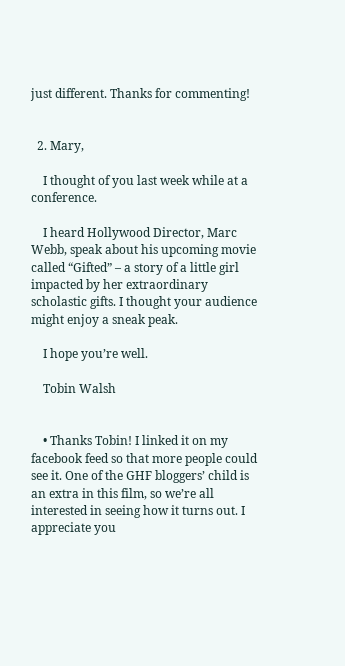just different. Thanks for commenting!


  2. Mary,

    I thought of you last week while at a conference.

    I heard Hollywood Director, Marc Webb, speak about his upcoming movie called “Gifted” – a story of a little girl impacted by her extraordinary scholastic gifts. I thought your audience might enjoy a sneak peak.

    I hope you’re well.

    Tobin Walsh


    • Thanks Tobin! I linked it on my facebook feed so that more people could see it. One of the GHF bloggers’ child is an extra in this film, so we’re all interested in seeing how it turns out. I appreciate you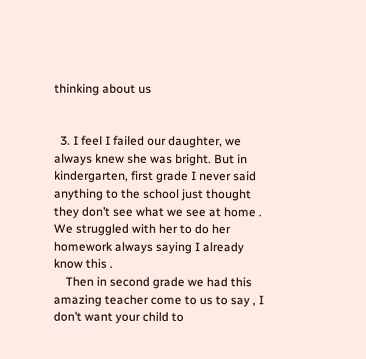thinking about us


  3. I feel I failed our daughter, we always knew she was bright. But in kindergarten, first grade I never said anything to the school just thought they don’t see what we see at home . We struggled with her to do her homework always saying I already know this .
    Then in second grade we had this amazing teacher come to us to say , I don’t want your child to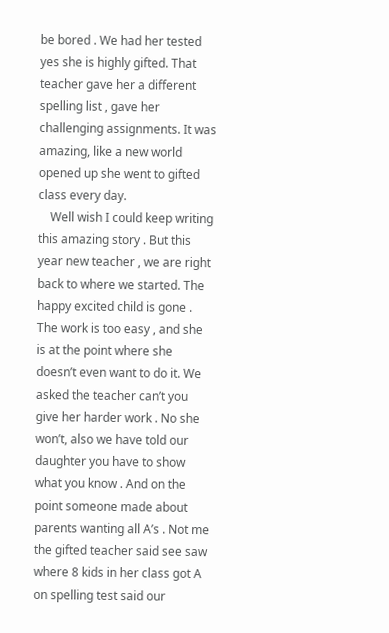be bored . We had her tested yes she is highly gifted. That teacher gave her a different spelling list , gave her challenging assignments. It was amazing, like a new world opened up she went to gifted class every day.
    Well wish I could keep writing this amazing story . But this year new teacher , we are right back to where we started. The happy excited child is gone . The work is too easy , and she is at the point where she doesn’t even want to do it. We asked the teacher can’t you give her harder work . No she won’t, also we have told our daughter you have to show what you know . And on the point someone made about parents wanting all A’s . Not me the gifted teacher said see saw where 8 kids in her class got A on spelling test said our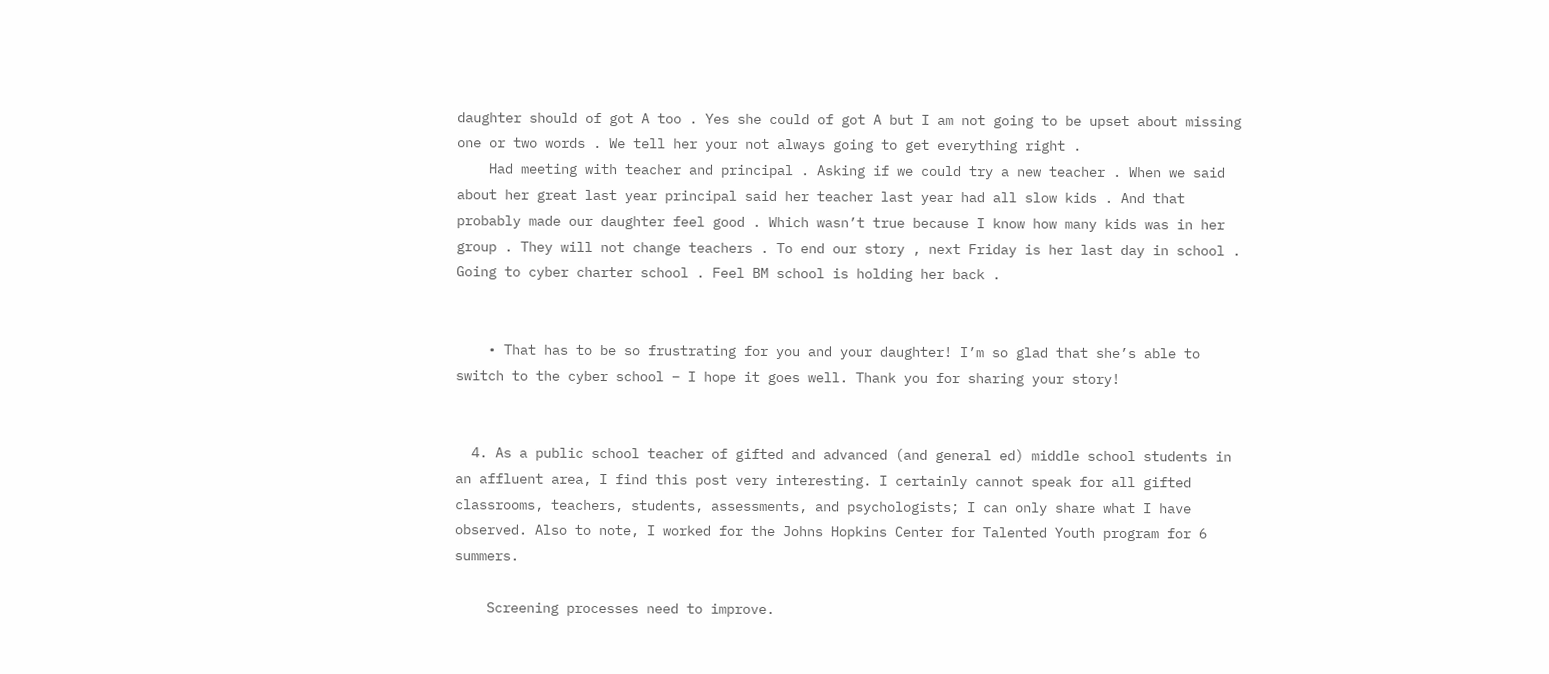daughter should of got A too . Yes she could of got A but I am not going to be upset about missing one or two words . We tell her your not always going to get everything right .
    Had meeting with teacher and principal . Asking if we could try a new teacher . When we said about her great last year principal said her teacher last year had all slow kids . And that probably made our daughter feel good . Which wasn’t true because I know how many kids was in her group . They will not change teachers . To end our story , next Friday is her last day in school . Going to cyber charter school . Feel BM school is holding her back .


    • That has to be so frustrating for you and your daughter! I’m so glad that she’s able to switch to the cyber school – I hope it goes well. Thank you for sharing your story!


  4. As a public school teacher of gifted and advanced (and general ed) middle school students in an affluent area, I find this post very interesting. I certainly cannot speak for all gifted classrooms, teachers, students, assessments, and psychologists; I can only share what I have observed. Also to note, I worked for the Johns Hopkins Center for Talented Youth program for 6 summers.

    Screening processes need to improve.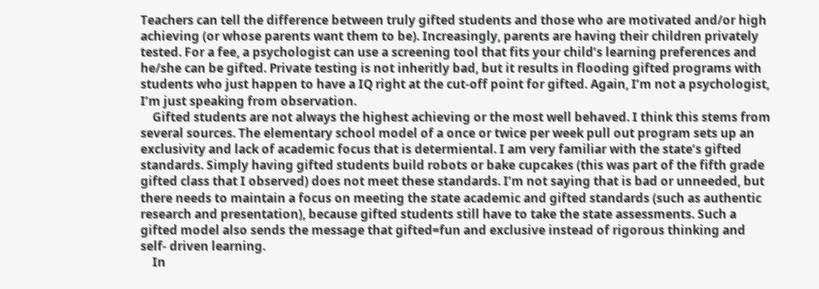Teachers can tell the difference between truly gifted students and those who are motivated and/or high achieving (or whose parents want them to be). Increasingly, parents are having their children privately tested. For a fee, a psychologist can use a screening tool that fits your child’s learning preferences and he/she can be gifted. Private testing is not inheritly bad, but it results in flooding gifted programs with students who just happen to have a IQ right at the cut-off point for gifted. Again, I’m not a psychologist, I’m just speaking from observation.
    Gifted students are not always the highest achieving or the most well behaved. I think this stems from several sources. The elementary school model of a once or twice per week pull out program sets up an exclusivity and lack of academic focus that is determiental. I am very familiar with the state’s gifted standards. Simply having gifted students build robots or bake cupcakes (this was part of the fifth grade gifted class that I observed) does not meet these standards. I’m not saying that is bad or unneeded, but there needs to maintain a focus on meeting the state academic and gifted standards (such as authentic research and presentation), because gifted students still have to take the state assessments. Such a gifted model also sends the message that gifted=fun and exclusive instead of rigorous thinking and self- driven learning.
    In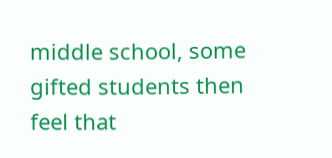middle school, some gifted students then feel that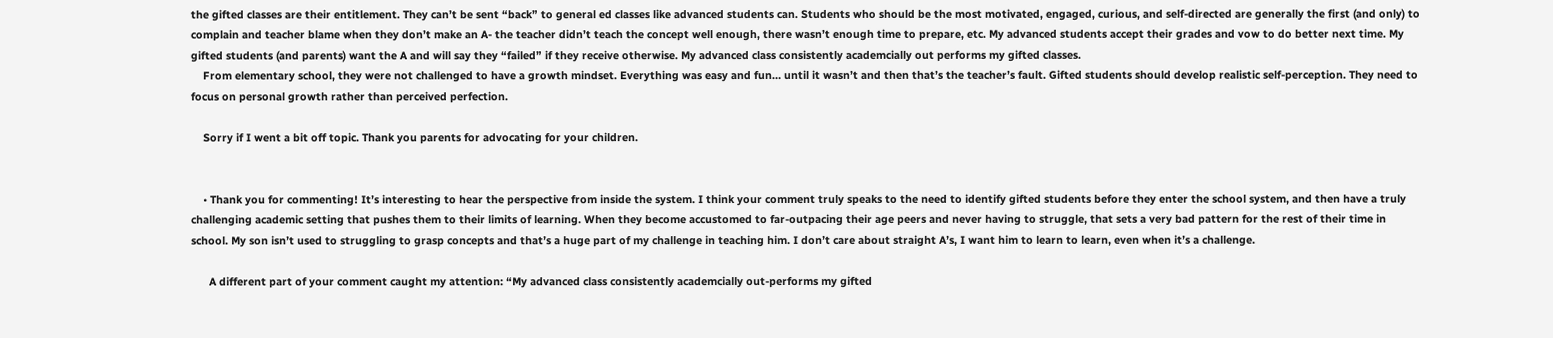the gifted classes are their entitlement. They can’t be sent “back” to general ed classes like advanced students can. Students who should be the most motivated, engaged, curious, and self-directed are generally the first (and only) to complain and teacher blame when they don’t make an A- the teacher didn’t teach the concept well enough, there wasn’t enough time to prepare, etc. My advanced students accept their grades and vow to do better next time. My gifted students (and parents) want the A and will say they “failed” if they receive otherwise. My advanced class consistently academcially out performs my gifted classes.
    From elementary school, they were not challenged to have a growth mindset. Everything was easy and fun… until it wasn’t and then that’s the teacher’s fault. Gifted students should develop realistic self-perception. They need to focus on personal growth rather than perceived perfection.

    Sorry if I went a bit off topic. Thank you parents for advocating for your children.


    • Thank you for commenting! It’s interesting to hear the perspective from inside the system. I think your comment truly speaks to the need to identify gifted students before they enter the school system, and then have a truly challenging academic setting that pushes them to their limits of learning. When they become accustomed to far-outpacing their age peers and never having to struggle, that sets a very bad pattern for the rest of their time in school. My son isn’t used to struggling to grasp concepts and that’s a huge part of my challenge in teaching him. I don’t care about straight A’s, I want him to learn to learn, even when it’s a challenge.

      A different part of your comment caught my attention: “My advanced class consistently academcially out-performs my gifted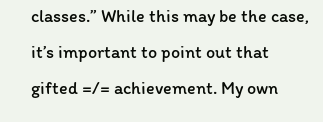classes.” While this may be the case, it’s important to point out that gifted =/= achievement. My own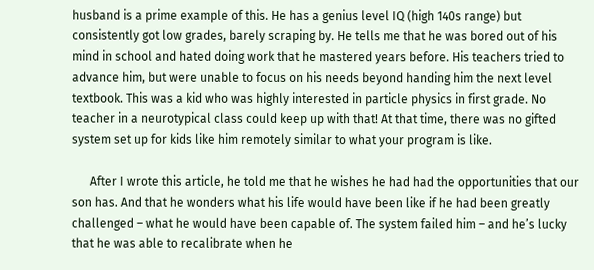husband is a prime example of this. He has a genius level IQ (high 140s range) but consistently got low grades, barely scraping by. He tells me that he was bored out of his mind in school and hated doing work that he mastered years before. His teachers tried to advance him, but were unable to focus on his needs beyond handing him the next level textbook. This was a kid who was highly interested in particle physics in first grade. No teacher in a neurotypical class could keep up with that! At that time, there was no gifted system set up for kids like him remotely similar to what your program is like.

      After I wrote this article, he told me that he wishes he had had the opportunities that our son has. And that he wonders what his life would have been like if he had been greatly challenged – what he would have been capable of. The system failed him – and he’s lucky that he was able to recalibrate when he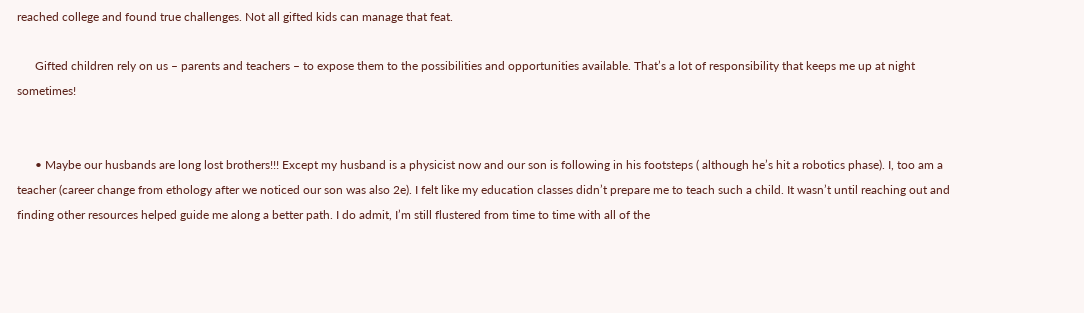reached college and found true challenges. Not all gifted kids can manage that feat.

      Gifted children rely on us – parents and teachers – to expose them to the possibilities and opportunities available. That’s a lot of responsibility that keeps me up at night sometimes!


      • Maybe our husbands are long lost brothers!!! Except my husband is a physicist now and our son is following in his footsteps ( although he’s hit a robotics phase). I, too am a teacher (career change from ethology after we noticed our son was also 2e). I felt like my education classes didn’t prepare me to teach such a child. It wasn’t until reaching out and finding other resources helped guide me along a better path. I do admit, I’m still flustered from time to time with all of the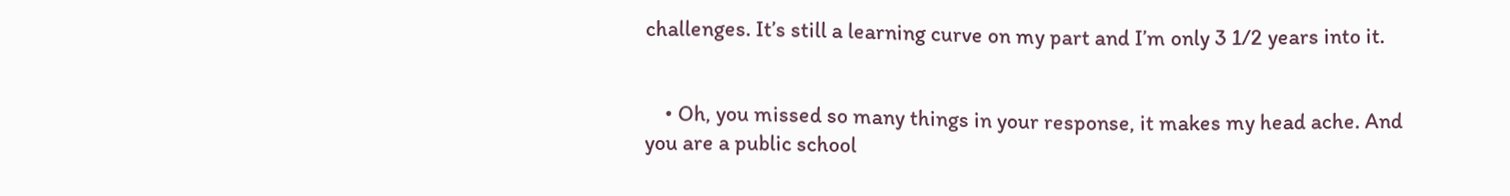challenges. It’s still a learning curve on my part and I’m only 3 1/2 years into it.


    • Oh, you missed so many things in your response, it makes my head ache. And you are a public school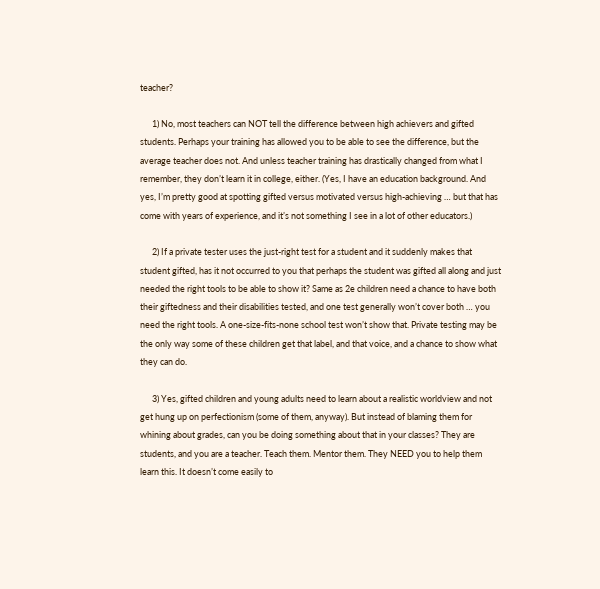teacher?

      1) No, most teachers can NOT tell the difference between high achievers and gifted students. Perhaps your training has allowed you to be able to see the difference, but the average teacher does not. And unless teacher training has drastically changed from what I remember, they don’t learn it in college, either. (Yes, I have an education background. And yes, I’m pretty good at spotting gifted versus motivated versus high-achieving … but that has come with years of experience, and it’s not something I see in a lot of other educators.)

      2) If a private tester uses the just-right test for a student and it suddenly makes that student gifted, has it not occurred to you that perhaps the student was gifted all along and just needed the right tools to be able to show it? Same as 2e children need a chance to have both their giftedness and their disabilities tested, and one test generally won’t cover both … you need the right tools. A one-size-fits-none school test won’t show that. Private testing may be the only way some of these children get that label, and that voice, and a chance to show what they can do.

      3) Yes, gifted children and young adults need to learn about a realistic worldview and not get hung up on perfectionism (some of them, anyway). But instead of blaming them for whining about grades, can you be doing something about that in your classes? They are students, and you are a teacher. Teach them. Mentor them. They NEED you to help them learn this. It doesn’t come easily to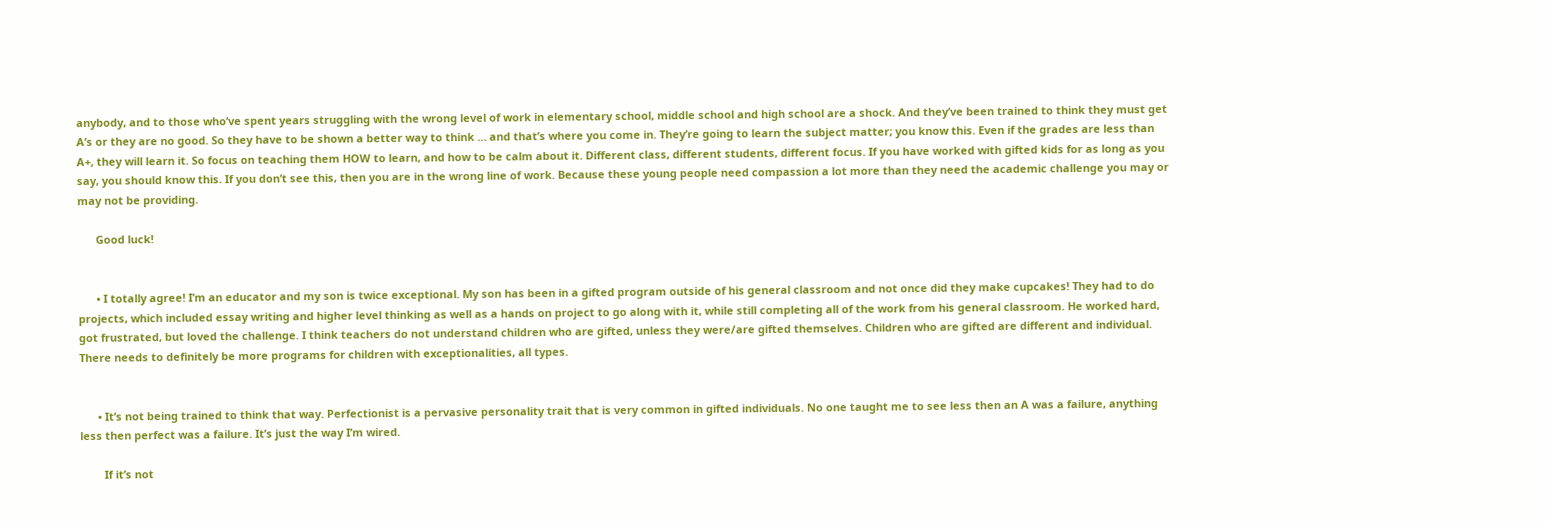anybody, and to those who’ve spent years struggling with the wrong level of work in elementary school, middle school and high school are a shock. And they’ve been trained to think they must get A’s or they are no good. So they have to be shown a better way to think … and that’s where you come in. They’re going to learn the subject matter; you know this. Even if the grades are less than A+, they will learn it. So focus on teaching them HOW to learn, and how to be calm about it. Different class, different students, different focus. If you have worked with gifted kids for as long as you say, you should know this. If you don’t see this, then you are in the wrong line of work. Because these young people need compassion a lot more than they need the academic challenge you may or may not be providing.

      Good luck!


      • I totally agree! I’m an educator and my son is twice exceptional. My son has been in a gifted program outside of his general classroom and not once did they make cupcakes! They had to do projects, which included essay writing and higher level thinking as well as a hands on project to go along with it, while still completing all of the work from his general classroom. He worked hard, got frustrated, but loved the challenge. I think teachers do not understand children who are gifted, unless they were/are gifted themselves. Children who are gifted are different and individual. There needs to definitely be more programs for children with exceptionalities, all types.


      • It’s not being trained to think that way. Perfectionist is a pervasive personality trait that is very common in gifted individuals. No one taught me to see less then an A was a failure, anything less then perfect was a failure. It’s just the way I’m wired.

        If it’s not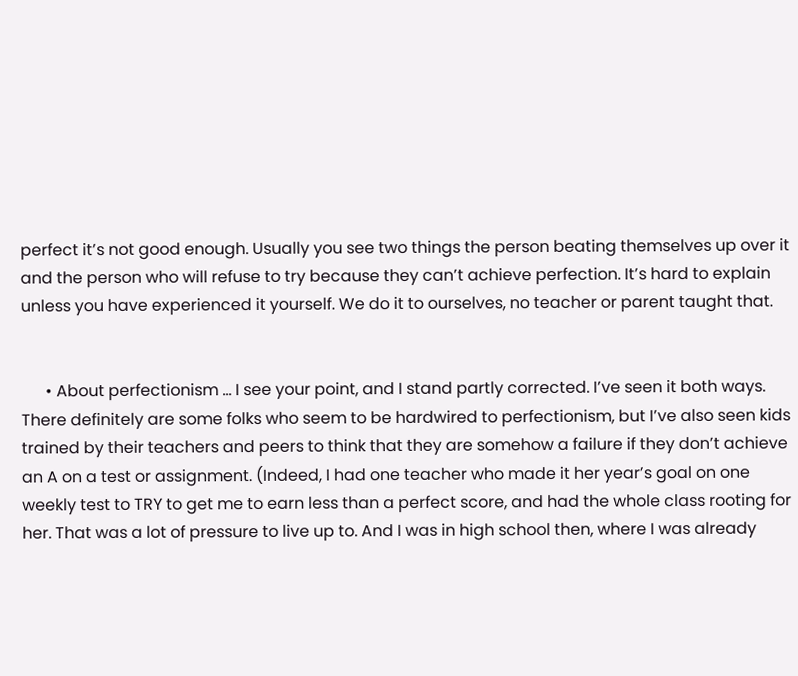perfect it’s not good enough. Usually you see two things the person beating themselves up over it and the person who will refuse to try because they can’t achieve perfection. It’s hard to explain unless you have experienced it yourself. We do it to ourselves, no teacher or parent taught that.


      • About perfectionism … I see your point, and I stand partly corrected. I’ve seen it both ways. There definitely are some folks who seem to be hardwired to perfectionism, but I’ve also seen kids trained by their teachers and peers to think that they are somehow a failure if they don’t achieve an A on a test or assignment. (Indeed, I had one teacher who made it her year’s goal on one weekly test to TRY to get me to earn less than a perfect score, and had the whole class rooting for her. That was a lot of pressure to live up to. And I was in high school then, where I was already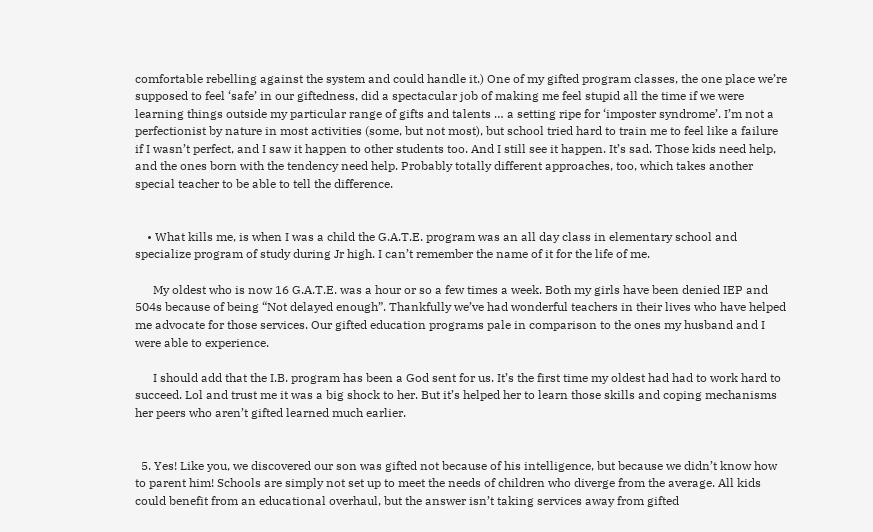comfortable rebelling against the system and could handle it.) One of my gifted program classes, the one place we’re supposed to feel ‘safe’ in our giftedness, did a spectacular job of making me feel stupid all the time if we were learning things outside my particular range of gifts and talents … a setting ripe for ‘imposter syndrome’. I’m not a perfectionist by nature in most activities (some, but not most), but school tried hard to train me to feel like a failure if I wasn’t perfect, and I saw it happen to other students too. And I still see it happen. It’s sad. Those kids need help, and the ones born with the tendency need help. Probably totally different approaches, too, which takes another special teacher to be able to tell the difference.


    • What kills me, is when I was a child the G.A.T.E. program was an all day class in elementary school and specialize program of study during Jr high. I can’t remember the name of it for the life of me.

      My oldest who is now 16 G.A.T.E. was a hour or so a few times a week. Both my girls have been denied IEP and 504s because of being “Not delayed enough”. Thankfully we’ve had wonderful teachers in their lives who have helped me advocate for those services. Our gifted education programs pale in comparison to the ones my husband and I were able to experience.

      I should add that the I.B. program has been a God sent for us. It’s the first time my oldest had had to work hard to succeed. Lol and trust me it was a big shock to her. But it’s helped her to learn those skills and coping mechanisms her peers who aren’t gifted learned much earlier.


  5. Yes! Like you, we discovered our son was gifted not because of his intelligence, but because we didn’t know how to parent him! Schools are simply not set up to meet the needs of children who diverge from the average. All kids could benefit from an educational overhaul, but the answer isn’t taking services away from gifted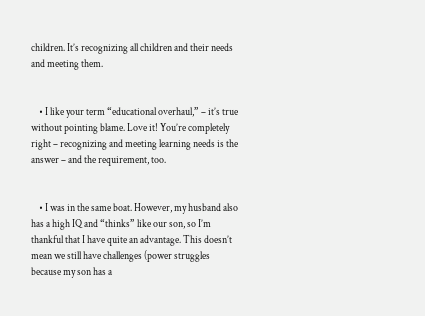children. It’s recognizing all children and their needs and meeting them.


    • I like your term “educational overhaul,” – it’s true without pointing blame. Love it! You’re completely right – recognizing and meeting learning needs is the answer – and the requirement, too.


    • I was in the same boat. However, my husband also has a high IQ and “thinks” like our son, so I’m thankful that I have quite an advantage. This doesn’t mean we still have challenges (power struggles because my son has a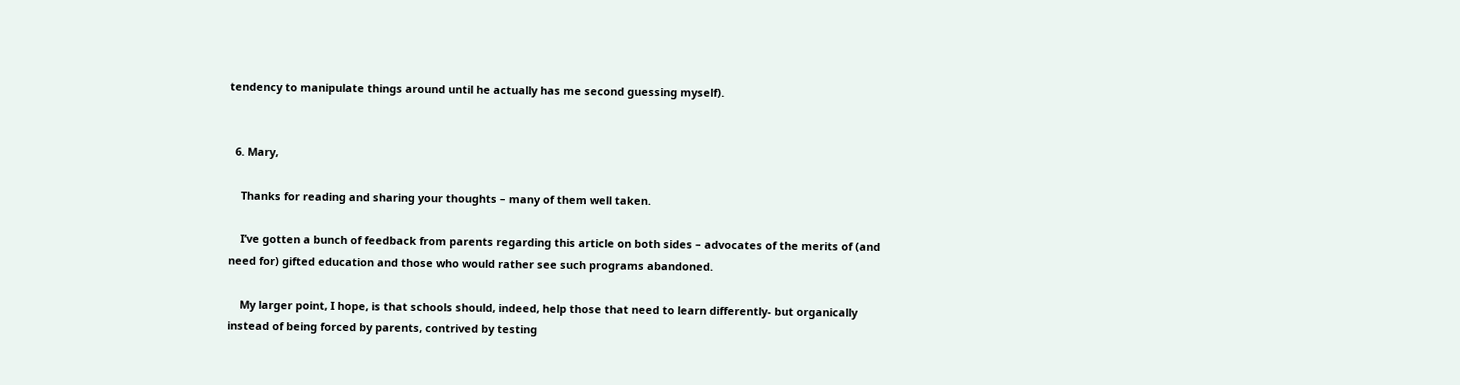tendency to manipulate things around until he actually has me second guessing myself).


  6. Mary,

    Thanks for reading and sharing your thoughts – many of them well taken.

    I’ve gotten a bunch of feedback from parents regarding this article on both sides – advocates of the merits of (and need for) gifted education and those who would rather see such programs abandoned.

    My larger point, I hope, is that schools should, indeed, help those that need to learn differently- but organically instead of being forced by parents, contrived by testing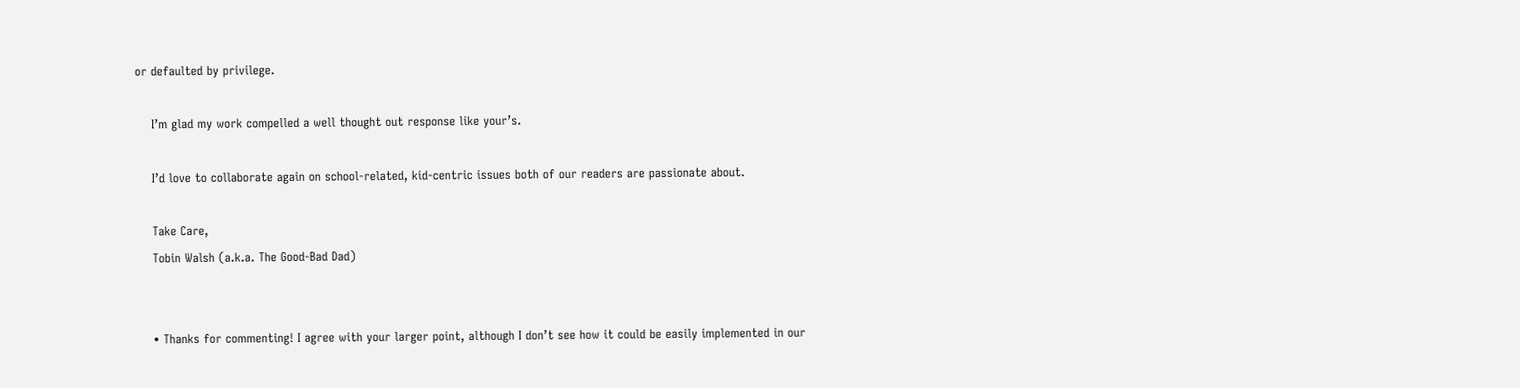or defaulted by privilege.

    I’m glad my work compelled a well thought out response like your’s.

    I’d love to collaborate again on school-related, kid-centric issues both of our readers are passionate about.

    Take Care,
    Tobin Walsh (a.k.a. The Good-Bad Dad)


    • Thanks for commenting! I agree with your larger point, although I don’t see how it could be easily implemented in our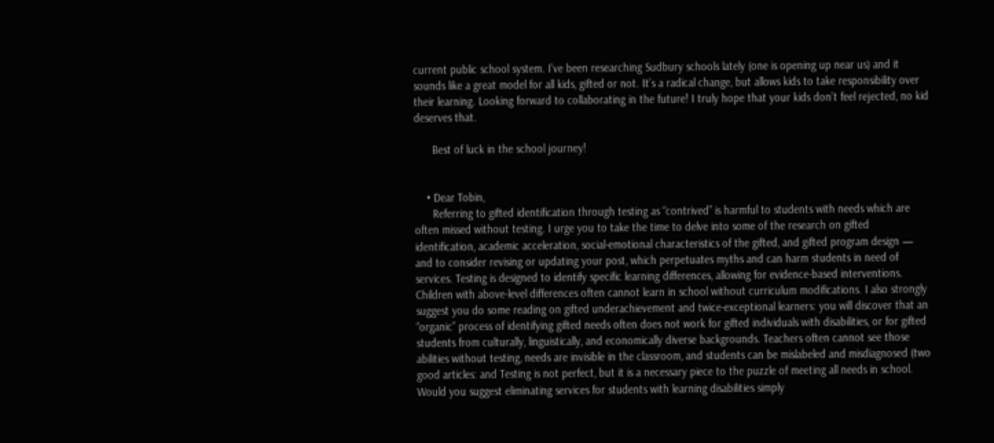current public school system. I’ve been researching Sudbury schools lately (one is opening up near us) and it sounds like a great model for all kids, gifted or not. It’s a radical change, but allows kids to take responsibility over their learning. Looking forward to collaborating in the future! I truly hope that your kids don’t feel rejected, no kid deserves that.

      Best of luck in the school journey!


    • Dear Tobin,
      Referring to gifted identification through testing as “contrived” is harmful to students with needs which are often missed without testing. I urge you to take the time to delve into some of the research on gifted identification, academic acceleration, social-emotional characteristics of the gifted, and gifted program design — and to consider revising or updating your post, which perpetuates myths and can harm students in need of services. Testing is designed to identify specific learning differences, allowing for evidence-based interventions. Children with above-level differences often cannot learn in school without curriculum modifications. I also strongly suggest you do some reading on gifted underachievement and twice-exceptional learners: you will discover that an “organic” process of identifying gifted needs often does not work for gifted individuals with disabilities, or for gifted students from culturally, linguistically, and economically diverse backgrounds. Teachers often cannot see those abilities without testing, needs are invisible in the classroom, and students can be mislabeled and misdiagnosed (two good articles: and Testing is not perfect, but it is a necessary piece to the puzzle of meeting all needs in school. Would you suggest eliminating services for students with learning disabilities simply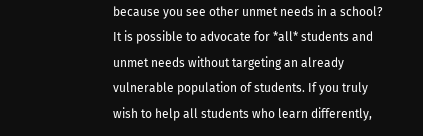because you see other unmet needs in a school? It is possible to advocate for *all* students and unmet needs without targeting an already vulnerable population of students. If you truly wish to help all students who learn differently,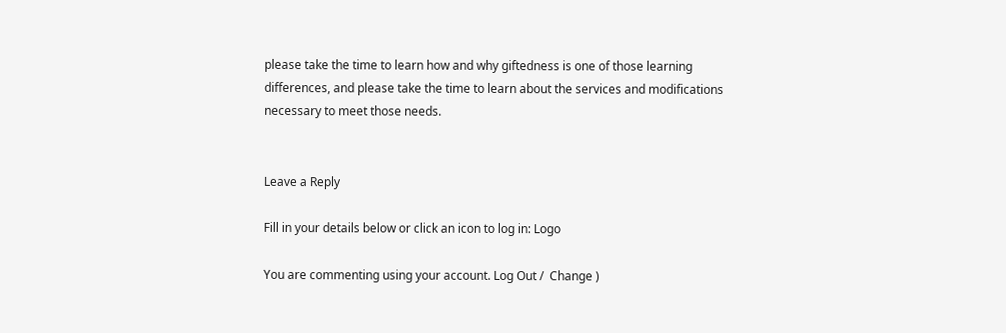please take the time to learn how and why giftedness is one of those learning differences, and please take the time to learn about the services and modifications necessary to meet those needs.


Leave a Reply

Fill in your details below or click an icon to log in: Logo

You are commenting using your account. Log Out /  Change )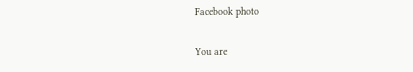Facebook photo

You are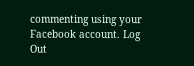commenting using your Facebook account. Log Out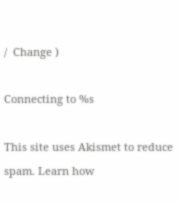/  Change )

Connecting to %s

This site uses Akismet to reduce spam. Learn how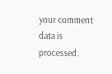your comment data is processed.